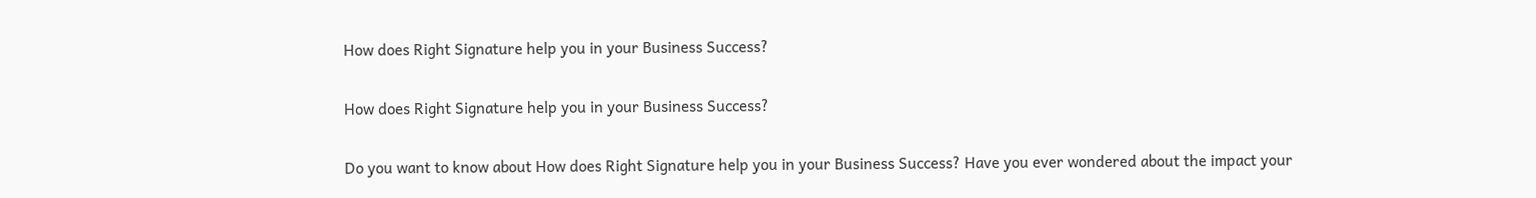How does Right Signature help you in your Business Success?

How does Right Signature help you in your Business Success?

Do you want to know about How does Right Signature help you in your Business Success? Have you ever wondered about the impact your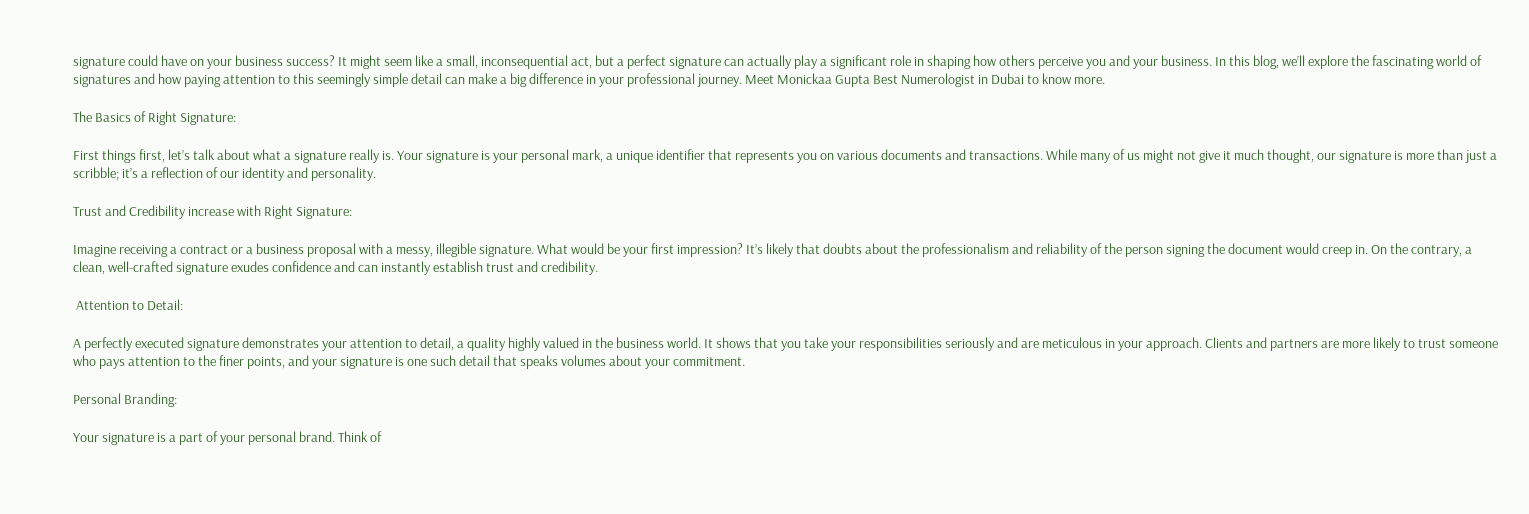signature could have on your business success? It might seem like a small, inconsequential act, but a perfect signature can actually play a significant role in shaping how others perceive you and your business. In this blog, we’ll explore the fascinating world of signatures and how paying attention to this seemingly simple detail can make a big difference in your professional journey. Meet Monickaa Gupta Best Numerologist in Dubai to know more.

The Basics of Right Signature:

First things first, let’s talk about what a signature really is. Your signature is your personal mark, a unique identifier that represents you on various documents and transactions. While many of us might not give it much thought, our signature is more than just a scribble; it’s a reflection of our identity and personality.

Trust and Credibility increase with Right Signature:

Imagine receiving a contract or a business proposal with a messy, illegible signature. What would be your first impression? It’s likely that doubts about the professionalism and reliability of the person signing the document would creep in. On the contrary, a clean, well-crafted signature exudes confidence and can instantly establish trust and credibility.

 Attention to Detail:

A perfectly executed signature demonstrates your attention to detail, a quality highly valued in the business world. It shows that you take your responsibilities seriously and are meticulous in your approach. Clients and partners are more likely to trust someone who pays attention to the finer points, and your signature is one such detail that speaks volumes about your commitment.

Personal Branding:

Your signature is a part of your personal brand. Think of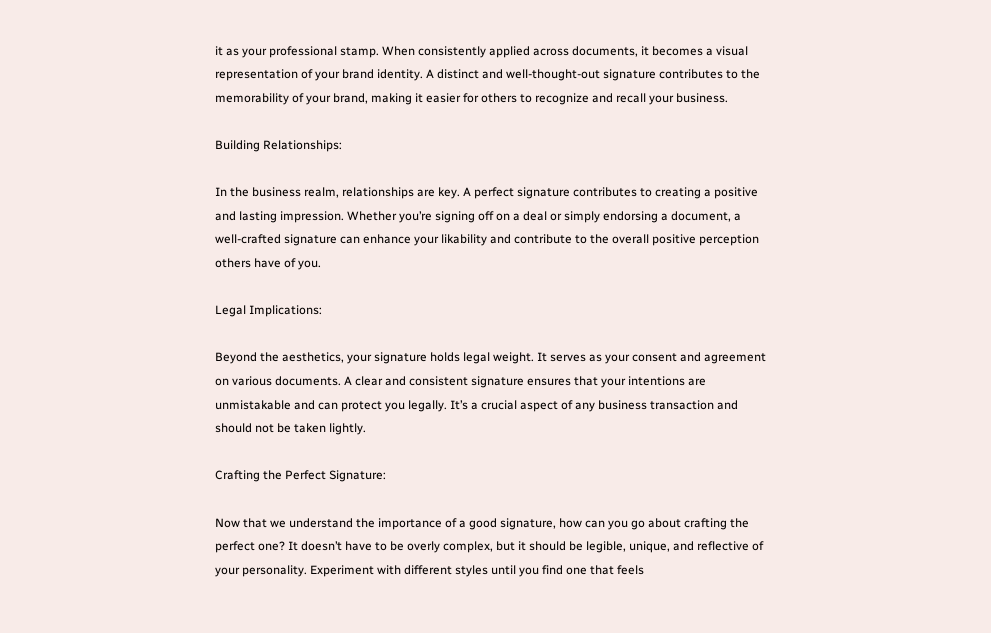it as your professional stamp. When consistently applied across documents, it becomes a visual representation of your brand identity. A distinct and well-thought-out signature contributes to the memorability of your brand, making it easier for others to recognize and recall your business.

Building Relationships:

In the business realm, relationships are key. A perfect signature contributes to creating a positive and lasting impression. Whether you’re signing off on a deal or simply endorsing a document, a well-crafted signature can enhance your likability and contribute to the overall positive perception others have of you.

Legal Implications:

Beyond the aesthetics, your signature holds legal weight. It serves as your consent and agreement on various documents. A clear and consistent signature ensures that your intentions are unmistakable and can protect you legally. It’s a crucial aspect of any business transaction and should not be taken lightly.

Crafting the Perfect Signature:

Now that we understand the importance of a good signature, how can you go about crafting the perfect one? It doesn’t have to be overly complex, but it should be legible, unique, and reflective of your personality. Experiment with different styles until you find one that feels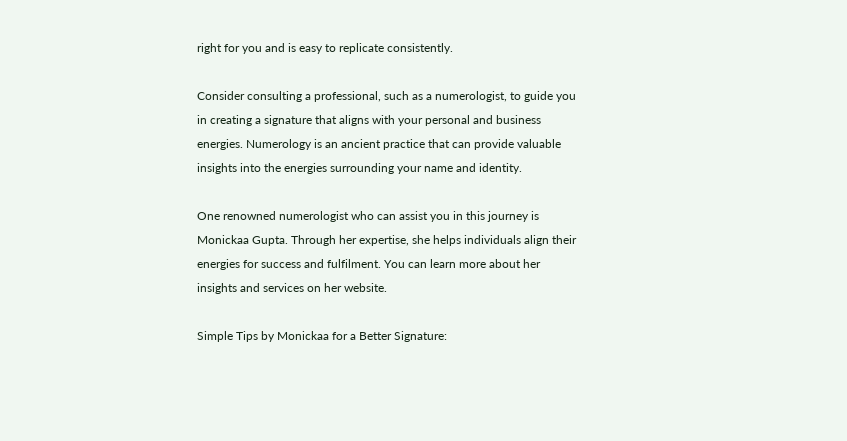right for you and is easy to replicate consistently.

Consider consulting a professional, such as a numerologist, to guide you in creating a signature that aligns with your personal and business energies. Numerology is an ancient practice that can provide valuable insights into the energies surrounding your name and identity.

One renowned numerologist who can assist you in this journey is Monickaa Gupta. Through her expertise, she helps individuals align their energies for success and fulfilment. You can learn more about her insights and services on her website.

Simple Tips by Monickaa for a Better Signature: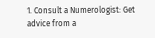1. Consult a Numerologist: Get advice from a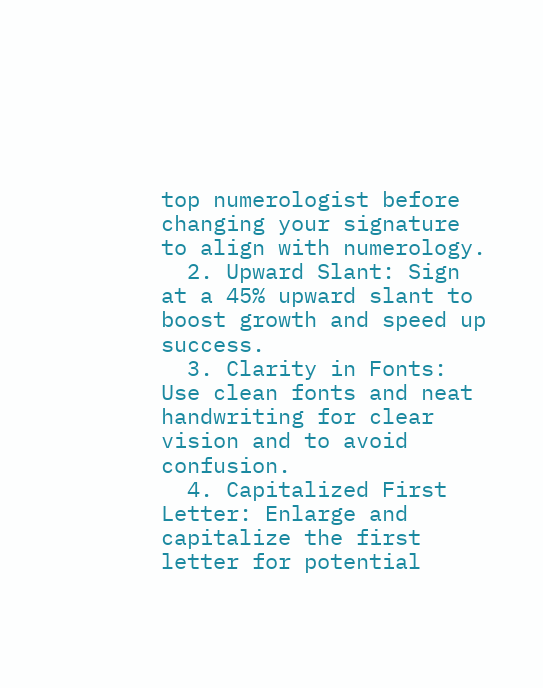top numerologist before changing your signature to align with numerology.
  2. Upward Slant: Sign at a 45% upward slant to boost growth and speed up success.
  3. Clarity in Fonts: Use clean fonts and neat handwriting for clear vision and to avoid confusion.
  4. Capitalized First Letter: Enlarge and capitalize the first letter for potential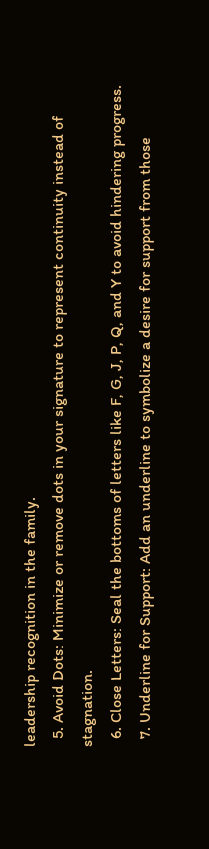leadership recognition in the family.
  5. Avoid Dots: Minimize or remove dots in your signature to represent continuity instead of stagnation.
  6. Close Letters: Seal the bottoms of letters like F, G, J, P, Q, and Y to avoid hindering progress.
  7. Underline for Support: Add an underline to symbolize a desire for support from those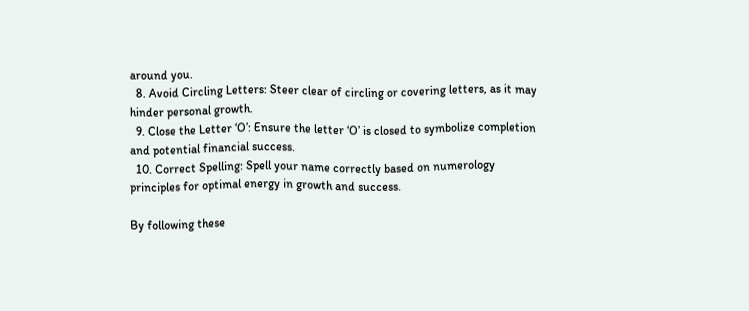around you.
  8. Avoid Circling Letters: Steer clear of circling or covering letters, as it may hinder personal growth.
  9. Close the Letter ‘O’: Ensure the letter ‘O’ is closed to symbolize completion and potential financial success.
  10. Correct Spelling: Spell your name correctly based on numerology principles for optimal energy in growth and success.

By following these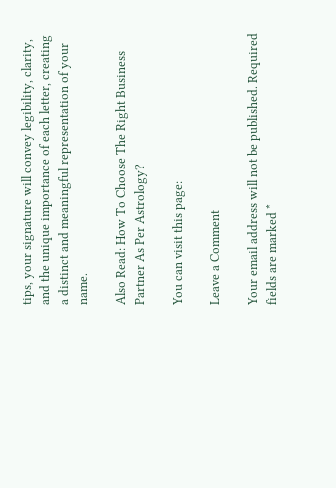tips, your signature will convey legibility, clarity, and the unique importance of each letter, creating a distinct and meaningful representation of your name.

Also Read: How To Choose The Right Business Partner As Per Astrology?

You can visit this page:

Leave a Comment

Your email address will not be published. Required fields are marked *